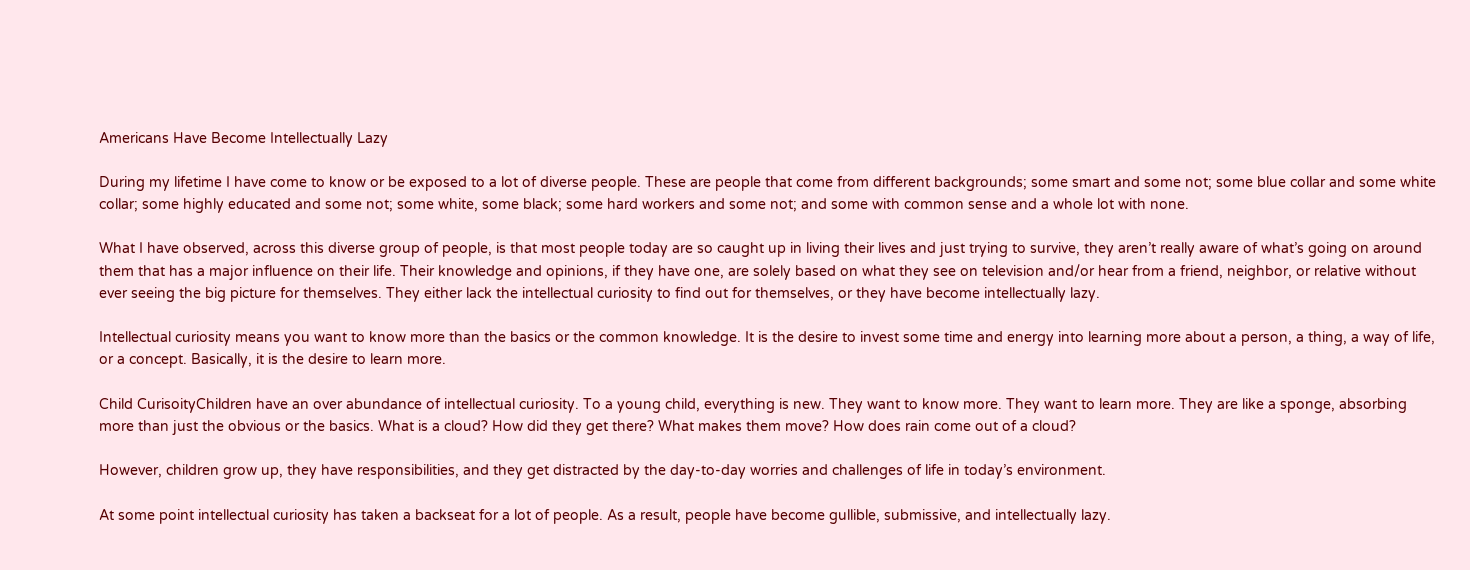Americans Have Become Intellectually Lazy

During my lifetime I have come to know or be exposed to a lot of diverse people. These are people that come from different backgrounds; some smart and some not; some blue collar and some white collar; some highly educated and some not; some white, some black; some hard workers and some not; and some with common sense and a whole lot with none.

What I have observed, across this diverse group of people, is that most people today are so caught up in living their lives and just trying to survive, they aren’t really aware of what’s going on around them that has a major influence on their life. Their knowledge and opinions, if they have one, are solely based on what they see on television and/or hear from a friend, neighbor, or relative without ever seeing the big picture for themselves. They either lack the intellectual curiosity to find out for themselves, or they have become intellectually lazy.

Intellectual curiosity means you want to know more than the basics or the common knowledge. It is the desire to invest some time and energy into learning more about a person, a thing, a way of life, or a concept. Basically, it is the desire to learn more.

Child CurisoityChildren have an over abundance of intellectual curiosity. To a young child, everything is new. They want to know more. They want to learn more. They are like a sponge, absorbing more than just the obvious or the basics. What is a cloud? How did they get there? What makes them move? How does rain come out of a cloud?

However, children grow up, they have responsibilities, and they get distracted by the day-to-day worries and challenges of life in today’s environment.

At some point intellectual curiosity has taken a backseat for a lot of people. As a result, people have become gullible, submissive, and intellectually lazy.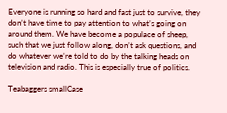Everyone is running so hard and fast just to survive, they don’t have time to pay attention to what’s going on around them. We have become a populace of sheep, such that we just follow along, don’t ask questions, and do whatever we’re told to do by the talking heads on television and radio. This is especially true of politics.

Teabaggers smallCase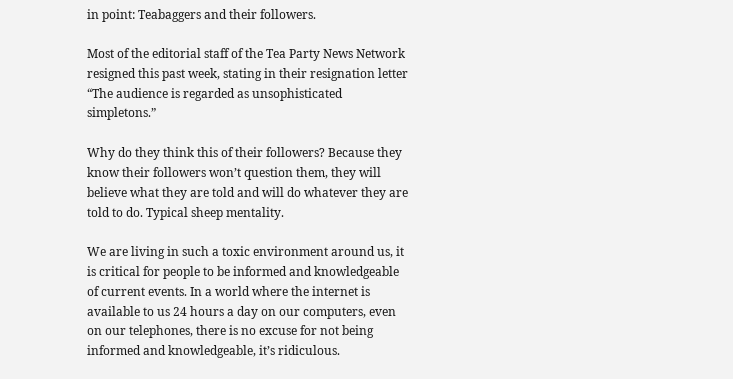in point: Teabaggers and their followers.

Most of the editorial staff of the Tea Party News Network resigned this past week, stating in their resignation letter “The audience is regarded as unsophisticated simpletons.”

Why do they think this of their followers? Because they know their followers won’t question them, they will believe what they are told and will do whatever they are told to do. Typical sheep mentality.

We are living in such a toxic environment around us, it is critical for people to be informed and knowledgeable of current events. In a world where the internet is available to us 24 hours a day on our computers, even on our telephones, there is no excuse for not being informed and knowledgeable, it’s ridiculous.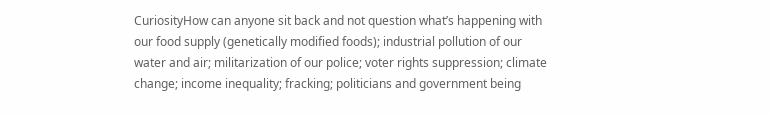CuriosityHow can anyone sit back and not question what’s happening with our food supply (genetically modified foods); industrial pollution of our water and air; militarization of our police; voter rights suppression; climate change; income inequality; fracking; politicians and government being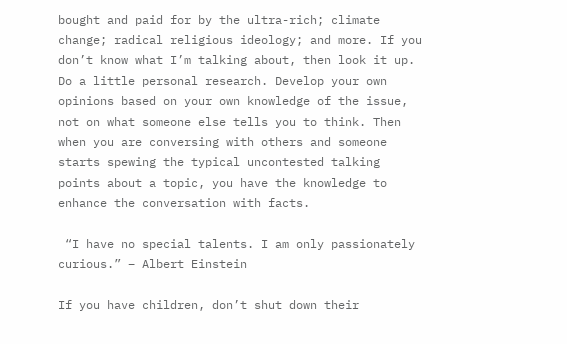bought and paid for by the ultra-rich; climate change; radical religious ideology; and more. If you don’t know what I’m talking about, then look it up. Do a little personal research. Develop your own opinions based on your own knowledge of the issue, not on what someone else tells you to think. Then when you are conversing with others and someone starts spewing the typical uncontested talking points about a topic, you have the knowledge to enhance the conversation with facts.

 “I have no special talents. I am only passionately curious.” – Albert Einstein

If you have children, don’t shut down their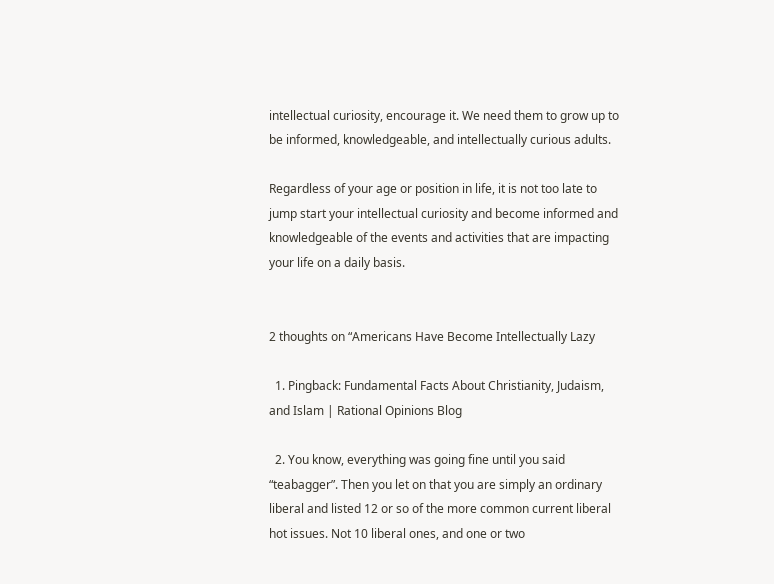intellectual curiosity, encourage it. We need them to grow up to be informed, knowledgeable, and intellectually curious adults.

Regardless of your age or position in life, it is not too late to jump start your intellectual curiosity and become informed and knowledgeable of the events and activities that are impacting your life on a daily basis.


2 thoughts on “Americans Have Become Intellectually Lazy

  1. Pingback: Fundamental Facts About Christianity, Judaism, and Islam | Rational Opinions Blog

  2. You know, everything was going fine until you said “teabagger”. Then you let on that you are simply an ordinary liberal and listed 12 or so of the more common current liberal hot issues. Not 10 liberal ones, and one or two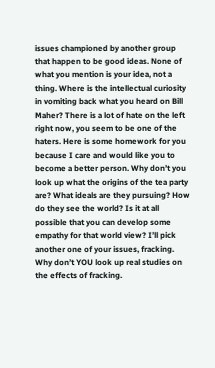issues championed by another group that happen to be good ideas. None of what you mention is your idea, not a thing. Where is the intellectual curiosity in vomiting back what you heard on Bill Maher? There is a lot of hate on the left right now, you seem to be one of the haters. Here is some homework for you because I care and would like you to become a better person. Why don’t you look up what the origins of the tea party are? What ideals are they pursuing? How do they see the world? Is it at all possible that you can develop some empathy for that world view? I’ll pick another one of your issues, fracking. Why don’t YOU look up real studies on the effects of fracking.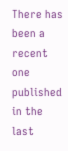There has been a recent one published in the last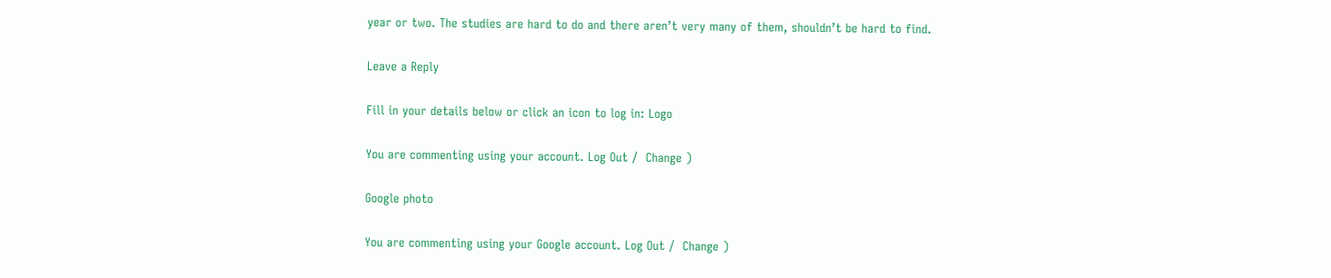year or two. The studies are hard to do and there aren’t very many of them, shouldn’t be hard to find.

Leave a Reply

Fill in your details below or click an icon to log in: Logo

You are commenting using your account. Log Out /  Change )

Google photo

You are commenting using your Google account. Log Out /  Change )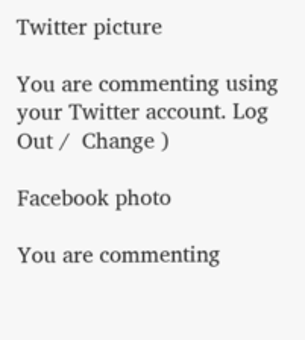Twitter picture

You are commenting using your Twitter account. Log Out /  Change )

Facebook photo

You are commenting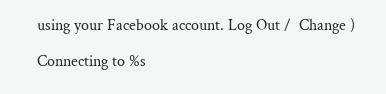using your Facebook account. Log Out /  Change )

Connecting to %s